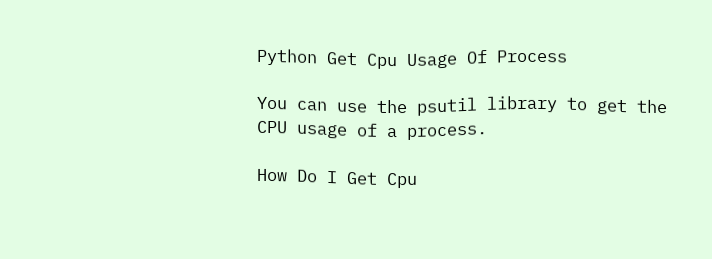Python Get Cpu Usage Of Process

You can use the psutil library to get the CPU usage of a process.

How Do I Get Cpu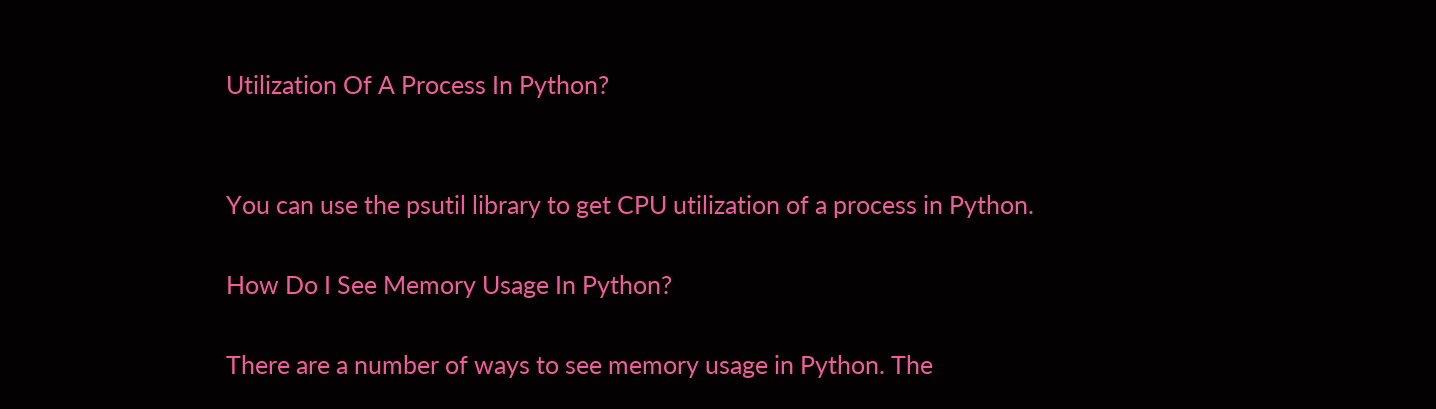Utilization Of A Process In Python?


You can use the psutil library to get CPU utilization of a process in Python.

How Do I See Memory Usage In Python?

There are a number of ways to see memory usage in Python. The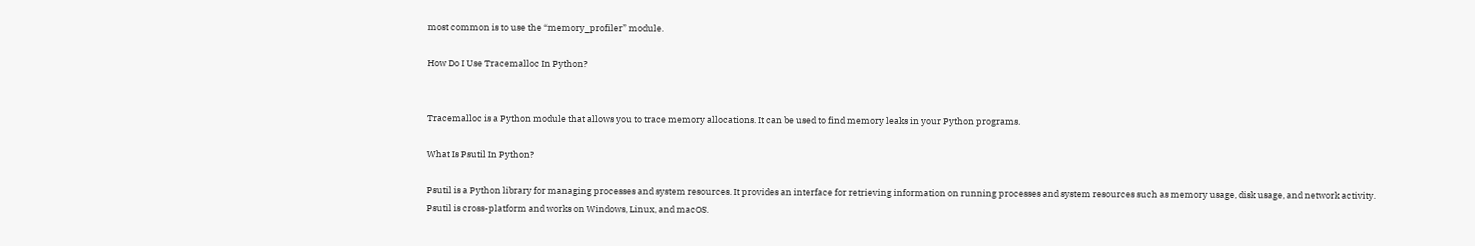most common is to use the “memory_profiler” module.

How Do I Use Tracemalloc In Python?


Tracemalloc is a Python module that allows you to trace memory allocations. It can be used to find memory leaks in your Python programs.

What Is Psutil In Python?

Psutil is a Python library for managing processes and system resources. It provides an interface for retrieving information on running processes and system resources such as memory usage, disk usage, and network activity.
Psutil is cross-platform and works on Windows, Linux, and macOS.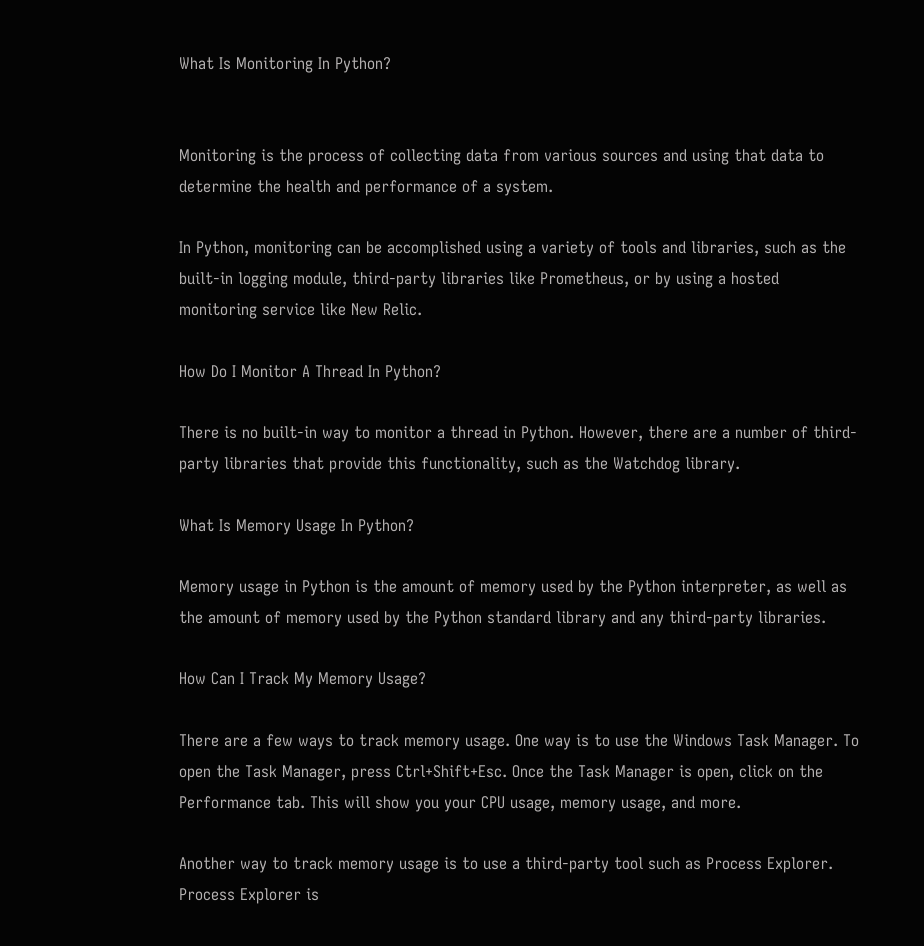What Is Monitoring In Python?


Monitoring is the process of collecting data from various sources and using that data to determine the health and performance of a system.

In Python, monitoring can be accomplished using a variety of tools and libraries, such as the built-in logging module, third-party libraries like Prometheus, or by using a hosted monitoring service like New Relic.

How Do I Monitor A Thread In Python?

There is no built-in way to monitor a thread in Python. However, there are a number of third-party libraries that provide this functionality, such as the Watchdog library.

What Is Memory Usage In Python?

Memory usage in Python is the amount of memory used by the Python interpreter, as well as the amount of memory used by the Python standard library and any third-party libraries.

How Can I Track My Memory Usage?

There are a few ways to track memory usage. One way is to use the Windows Task Manager. To open the Task Manager, press Ctrl+Shift+Esc. Once the Task Manager is open, click on the Performance tab. This will show you your CPU usage, memory usage, and more.

Another way to track memory usage is to use a third-party tool such as Process Explorer. Process Explorer is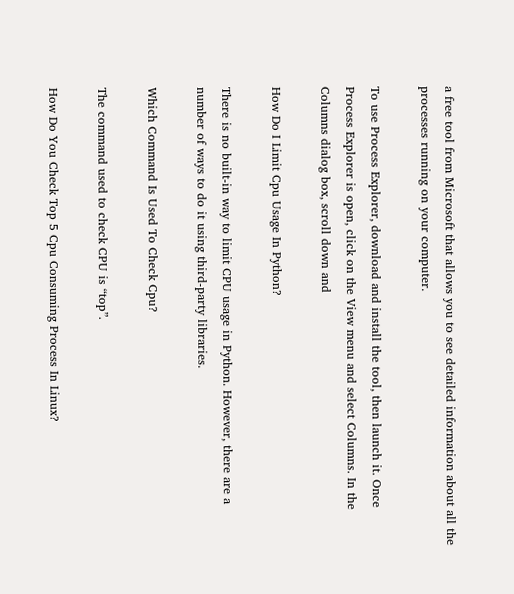a free tool from Microsoft that allows you to see detailed information about all the processes running on your computer.

To use Process Explorer, download and install the tool, then launch it. Once Process Explorer is open, click on the View menu and select Columns. In the Columns dialog box, scroll down and

How Do I Limit Cpu Usage In Python?

There is no built-in way to limit CPU usage in Python. However, there are a number of ways to do it using third-party libraries.

Which Command Is Used To Check Cpu?

The command used to check CPU is “top”.

How Do You Check Top 5 Cpu Consuming Process In Linux?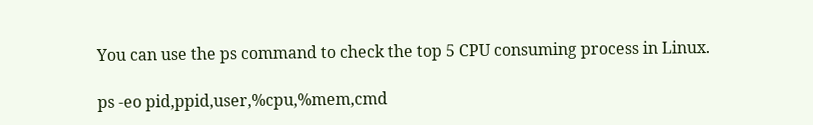You can use the ps command to check the top 5 CPU consuming process in Linux.

ps -eo pid,ppid,user,%cpu,%mem,cmd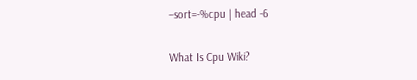–sort=-%cpu | head -6

What Is Cpu Wiki?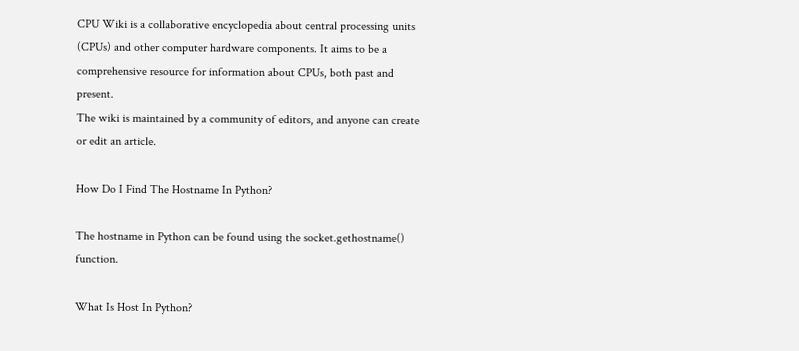CPU Wiki is a collaborative encyclopedia about central processing units (CPUs) and other computer hardware components. It aims to be a comprehensive resource for information about CPUs, both past and present.
The wiki is maintained by a community of editors, and anyone can create or edit an article.

How Do I Find The Hostname In Python?

The hostname in Python can be found using the socket.gethostname() function.

What Is Host In Python?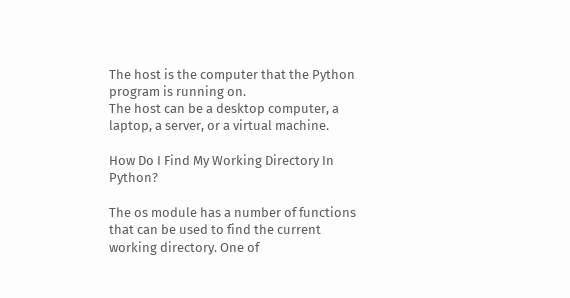The host is the computer that the Python program is running on.
The host can be a desktop computer, a laptop, a server, or a virtual machine.

How Do I Find My Working Directory In Python?

The os module has a number of functions that can be used to find the current working directory. One of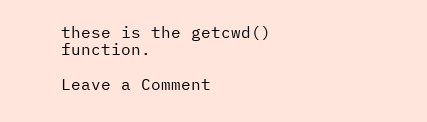these is the getcwd() function.

Leave a Comment